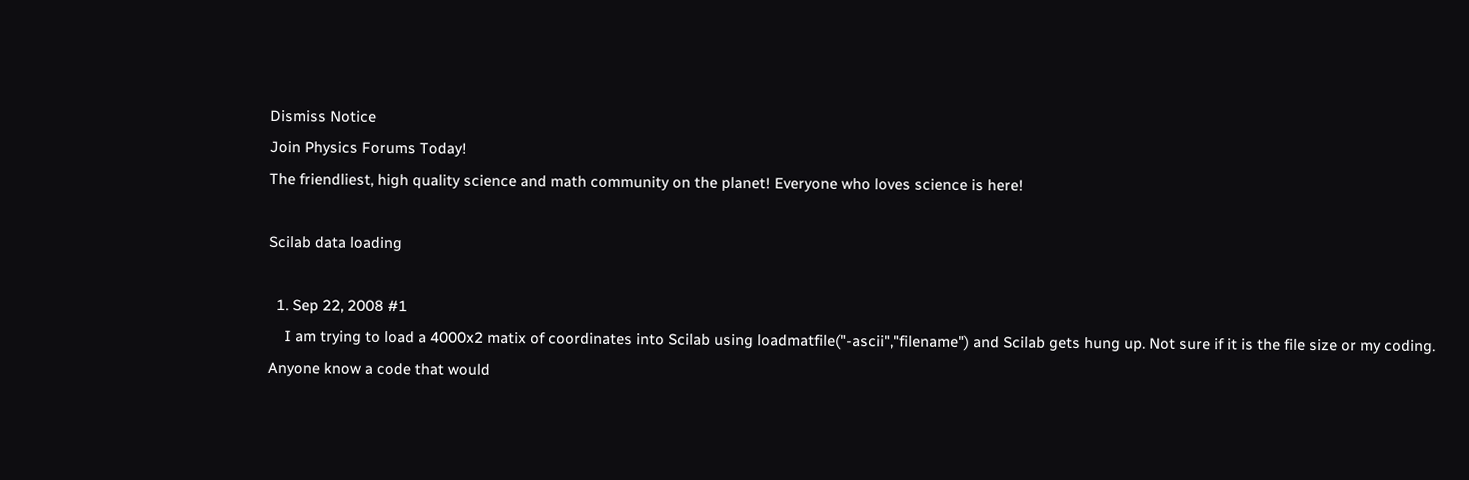Dismiss Notice
Join Physics Forums Today!
The friendliest, high quality science and math community on the planet! Everyone who loves science is here!

Scilab data loading

  1. Sep 22, 2008 #1
    I am trying to load a 4000x2 matix of coordinates into Scilab using loadmatfile("-ascii","filename") and Scilab gets hung up. Not sure if it is the file size or my coding. Anyone know a code that would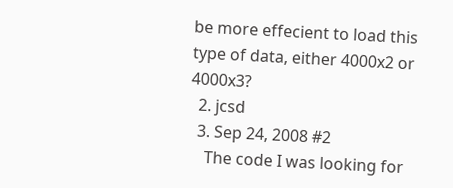be more effecient to load this type of data, either 4000x2 or 4000x3?
  2. jcsd
  3. Sep 24, 2008 #2
    The code I was looking for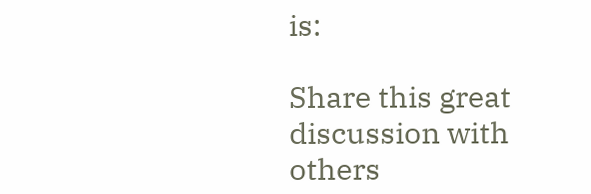is:

Share this great discussion with others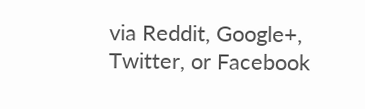via Reddit, Google+, Twitter, or Facebook